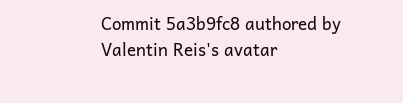Commit 5a3b9fc8 authored by Valentin Reis's avatar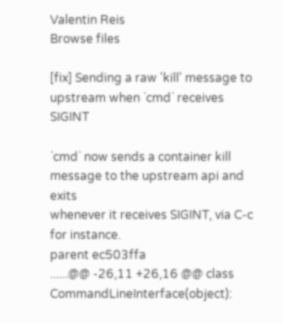Valentin Reis
Browse files

[fix] Sending a raw 'kill' message to upstream when `cmd` receives SIGINT

`cmd` now sends a container kill message to the upstream api and exits
whenever it receives SIGINT, via C-c for instance.
parent ec503ffa
......@@ -26,11 +26,16 @@ class CommandLineInterface(object):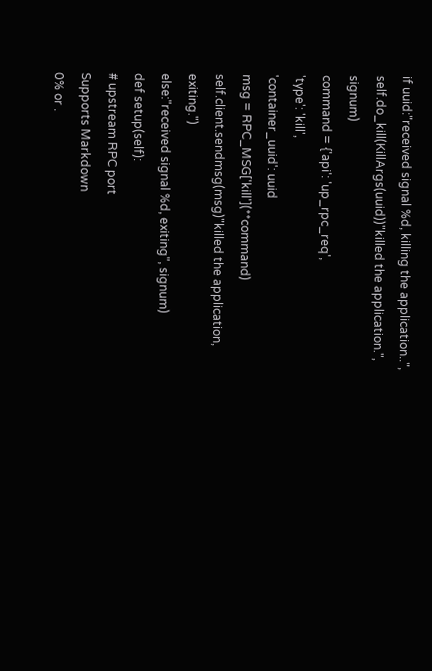if uuid:"received signal %d, killing the application..",
self.do_kill(KillArgs(uuid))"killed the application.", signum)
command = {'api': 'up_rpc_req',
'type': 'kill',
'container_uuid': uuid
msg = RPC_MSG['kill'](**command)
self.client.sendmsg(msg)"killed the application, exiting.")
else:"received signal %d, exiting", signum)
def setup(self):
# upstream RPC port
Supports Markdown
0% or .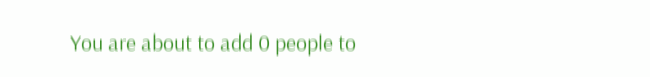You are about to add 0 people to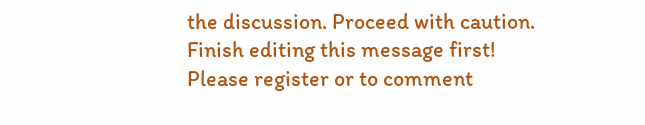the discussion. Proceed with caution.
Finish editing this message first!
Please register or to comment